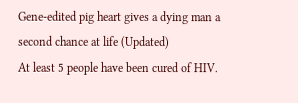Gene-edited pig heart gives a dying man a second chance at life (Updated)
At least 5 people have been cured of HIV.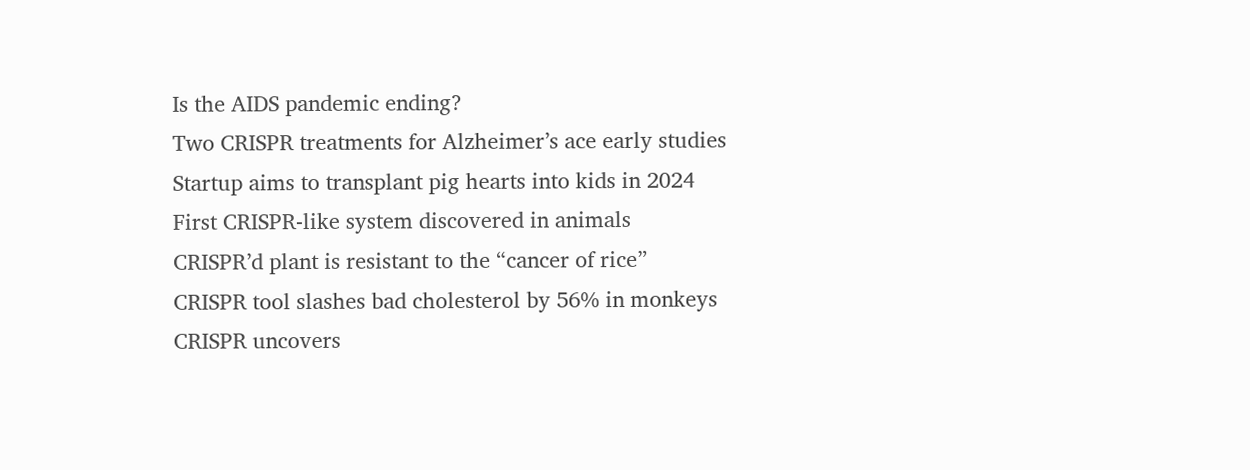Is the AIDS pandemic ending?
Two CRISPR treatments for Alzheimer’s ace early studies
Startup aims to transplant pig hearts into kids in 2024
First CRISPR-like system discovered in animals
CRISPR’d plant is resistant to the “cancer of rice”
CRISPR tool slashes bad cholesterol by 56% in monkeys
CRISPR uncovers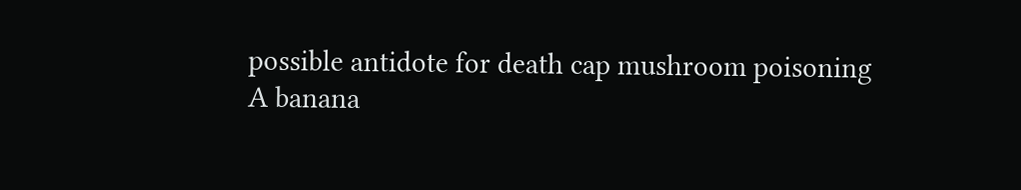possible antidote for death cap mushroom poisoning
A banana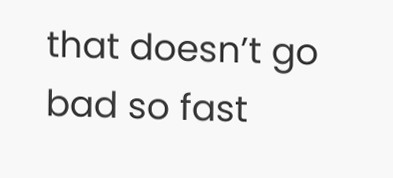that doesn’t go bad so fast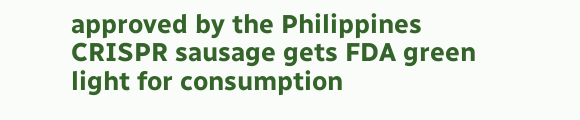approved by the Philippines
CRISPR sausage gets FDA green light for consumption